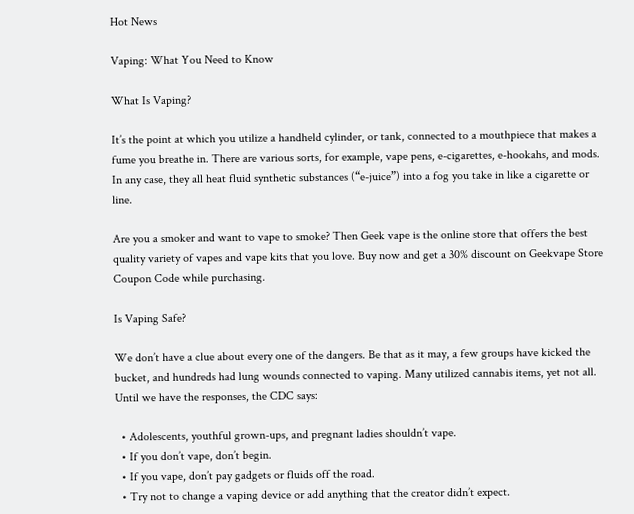Hot News

Vaping: What You Need to Know

What Is Vaping?

It’s the point at which you utilize a handheld cylinder, or tank, connected to a mouthpiece that makes a fume you breathe in. There are various sorts, for example, vape pens, e-cigarettes, e-hookahs, and mods. In any case, they all heat fluid synthetic substances (“e-juice”) into a fog you take in like a cigarette or line.

Are you a smoker and want to vape to smoke? Then Geek vape is the online store that offers the best quality variety of vapes and vape kits that you love. Buy now and get a 30% discount on Geekvape Store Coupon Code while purchasing.

Is Vaping Safe?

We don’t have a clue about every one of the dangers. Be that as it may, a few groups have kicked the bucket, and hundreds had lung wounds connected to vaping. Many utilized cannabis items, yet not all. Until we have the responses, the CDC says:

  • Adolescents, youthful grown-ups, and pregnant ladies shouldn’t vape.
  • If you don’t vape, don’t begin.
  • If you vape, don’t pay gadgets or fluids off the road.
  • Try not to change a vaping device or add anything that the creator didn’t expect.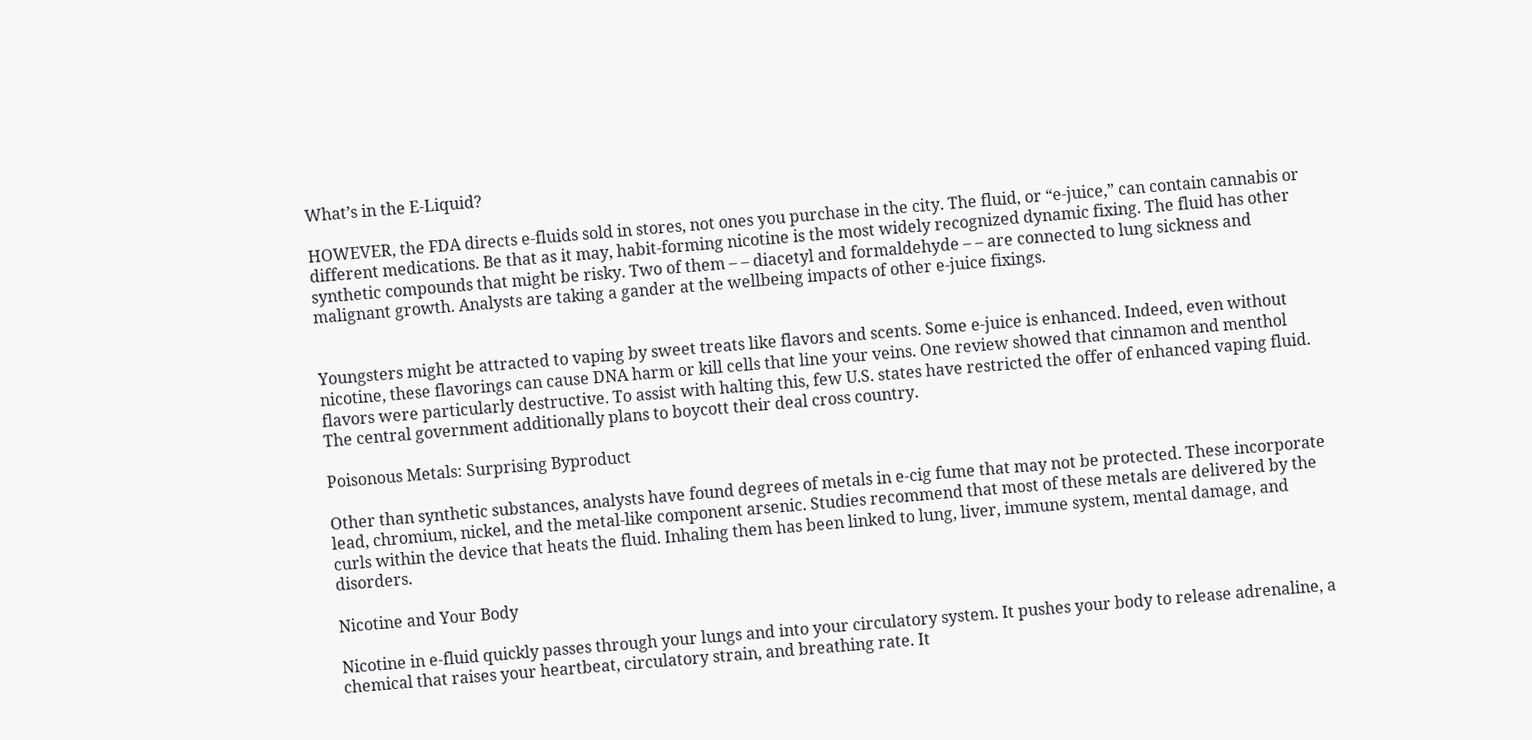What’s in the E-Liquid?

HOWEVER, the FDA directs e-fluids sold in stores, not ones you purchase in the city. The fluid, or “e-juice,” can contain cannabis or different medications. Be that as it may, habit-forming nicotine is the most widely recognized dynamic fixing. The fluid has other synthetic compounds that might be risky. Two of them – – diacetyl and formaldehyde – – are connected to lung sickness and malignant growth. Analysts are taking a gander at the wellbeing impacts of other e-juice fixings.


Youngsters might be attracted to vaping by sweet treats like flavors and scents. Some e-juice is enhanced. Indeed, even without nicotine, these flavorings can cause DNA harm or kill cells that line your veins. One review showed that cinnamon and menthol flavors were particularly destructive. To assist with halting this, few U.S. states have restricted the offer of enhanced vaping fluid. The central government additionally plans to boycott their deal cross country.

Poisonous Metals: Surprising Byproduct

Other than synthetic substances, analysts have found degrees of metals in e-cig fume that may not be protected. These incorporate lead, chromium, nickel, and the metal-like component arsenic. Studies recommend that most of these metals are delivered by the curls within the device that heats the fluid. Inhaling them has been linked to lung, liver, immune system, mental damage, and disorders.

Nicotine and Your Body

Nicotine in e-fluid quickly passes through your lungs and into your circulatory system. It pushes your body to release adrenaline, a chemical that raises your heartbeat, circulatory strain, and breathing rate. It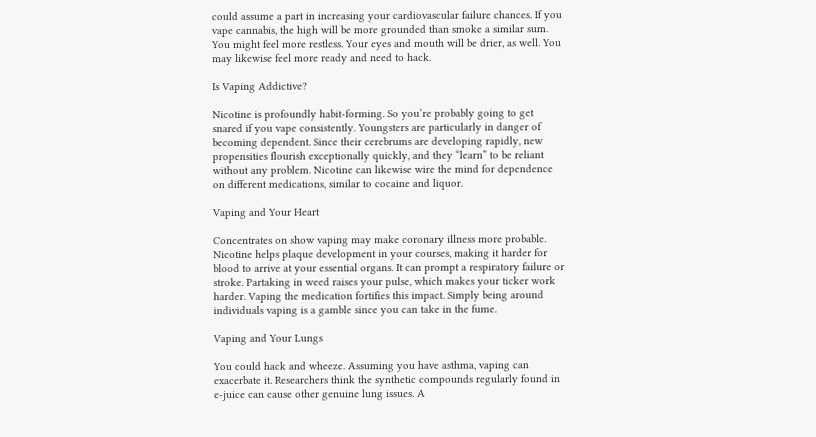could assume a part in increasing your cardiovascular failure chances. If you vape cannabis, the high will be more grounded than smoke a similar sum. You might feel more restless. Your eyes and mouth will be drier, as well. You may likewise feel more ready and need to hack.

Is Vaping Addictive?

Nicotine is profoundly habit-forming. So you’re probably going to get snared if you vape consistently. Youngsters are particularly in danger of becoming dependent. Since their cerebrums are developing rapidly, new propensities flourish exceptionally quickly, and they “learn” to be reliant without any problem. Nicotine can likewise wire the mind for dependence on different medications, similar to cocaine and liquor.

Vaping and Your Heart

Concentrates on show vaping may make coronary illness more probable. Nicotine helps plaque development in your courses, making it harder for blood to arrive at your essential organs. It can prompt a respiratory failure or stroke. Partaking in weed raises your pulse, which makes your ticker work harder. Vaping the medication fortifies this impact. Simply being around individuals vaping is a gamble since you can take in the fume.

Vaping and Your Lungs

You could hack and wheeze. Assuming you have asthma, vaping can exacerbate it. Researchers think the synthetic compounds regularly found in e-juice can cause other genuine lung issues. A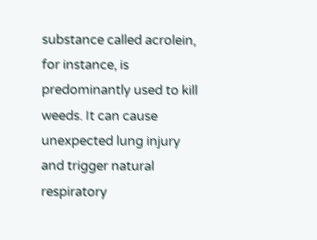substance called acrolein, for instance, is predominantly used to kill weeds. It can cause unexpected lung injury and trigger natural respiratory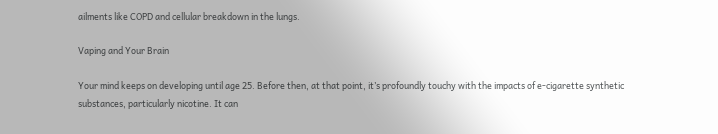ailments like COPD and cellular breakdown in the lungs.

Vaping and Your Brain

Your mind keeps on developing until age 25. Before then, at that point, it’s profoundly touchy with the impacts of e-cigarette synthetic substances, particularly nicotine. It can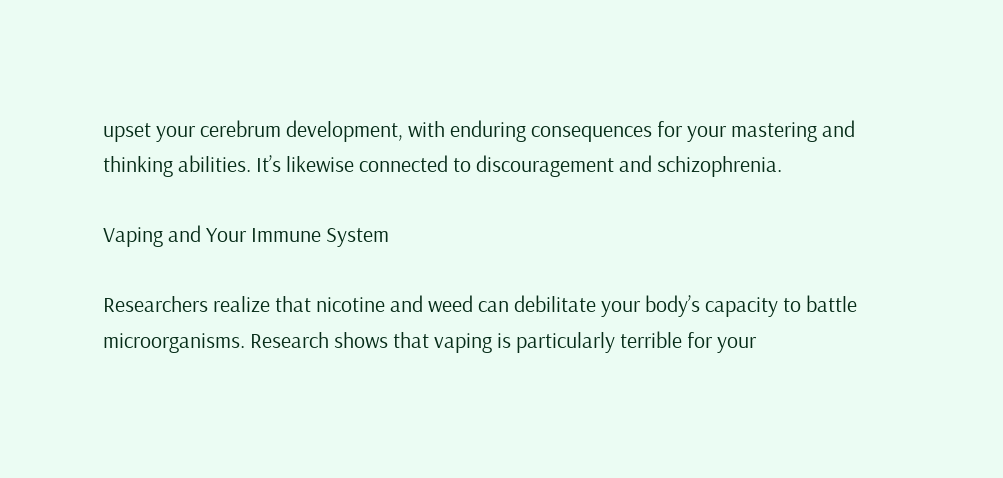upset your cerebrum development, with enduring consequences for your mastering and thinking abilities. It’s likewise connected to discouragement and schizophrenia.

Vaping and Your Immune System

Researchers realize that nicotine and weed can debilitate your body’s capacity to battle microorganisms. Research shows that vaping is particularly terrible for your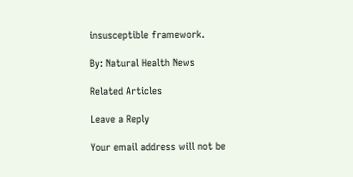insusceptible framework.

By: Natural Health News

Related Articles

Leave a Reply

Your email address will not be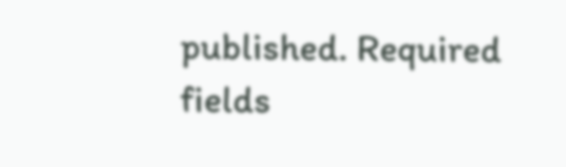published. Required fields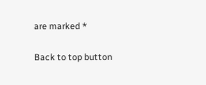are marked *

Back to top button